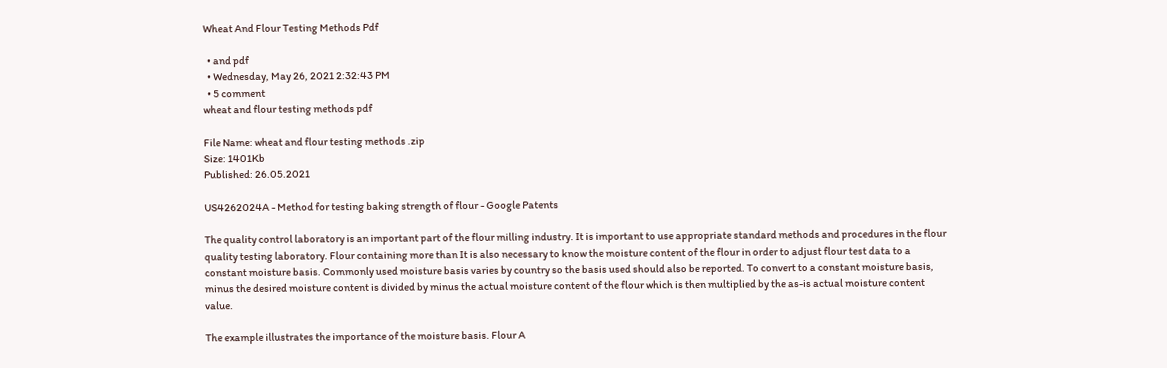Wheat And Flour Testing Methods Pdf

  • and pdf
  • Wednesday, May 26, 2021 2:32:43 PM
  • 5 comment
wheat and flour testing methods pdf

File Name: wheat and flour testing methods .zip
Size: 1401Kb
Published: 26.05.2021

US4262024A - Method for testing baking strength of flour - Google Patents

The quality control laboratory is an important part of the flour milling industry. It is important to use appropriate standard methods and procedures in the flour quality testing laboratory. Flour containing more than It is also necessary to know the moisture content of the flour in order to adjust flour test data to a constant moisture basis. Commonly used moisture basis varies by country so the basis used should also be reported. To convert to a constant moisture basis, minus the desired moisture content is divided by minus the actual moisture content of the flour which is then multiplied by the as-is actual moisture content value.

The example illustrates the importance of the moisture basis. Flour A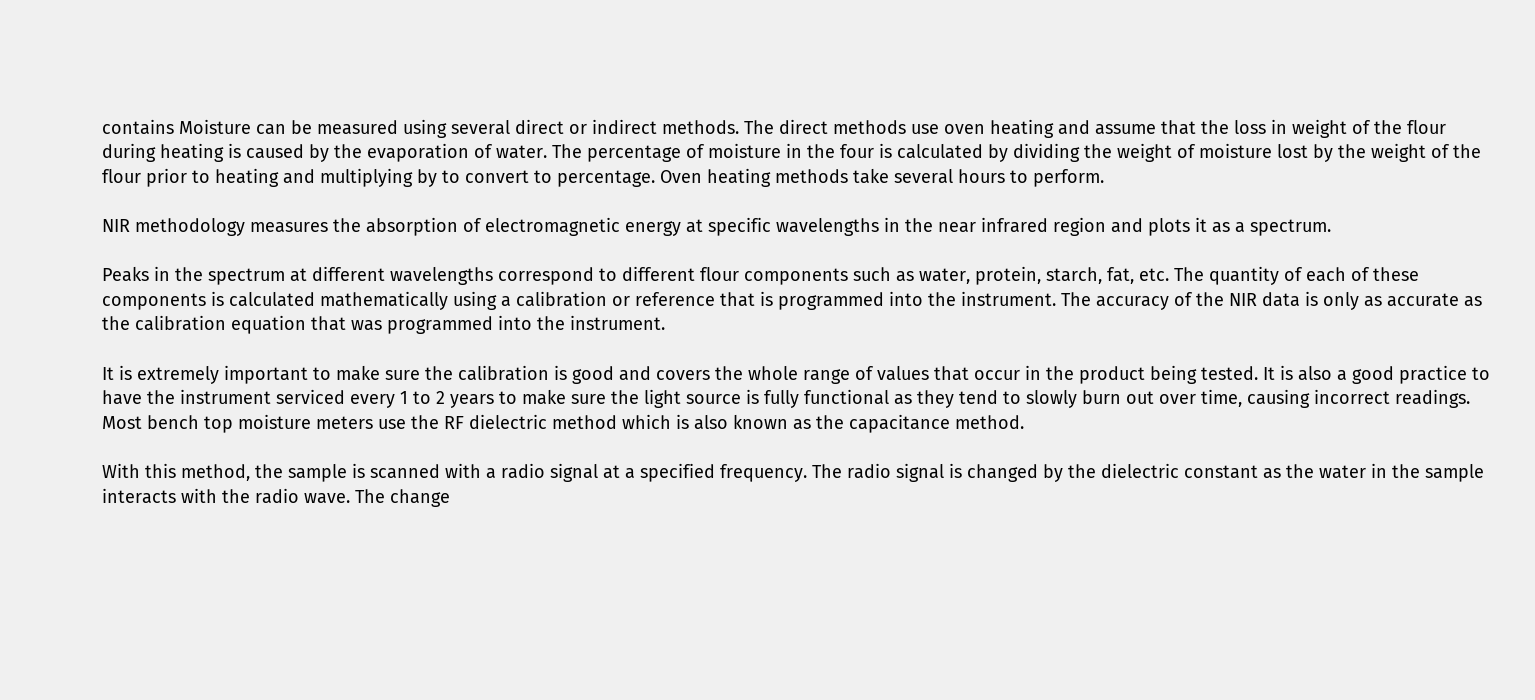contains Moisture can be measured using several direct or indirect methods. The direct methods use oven heating and assume that the loss in weight of the flour during heating is caused by the evaporation of water. The percentage of moisture in the four is calculated by dividing the weight of moisture lost by the weight of the flour prior to heating and multiplying by to convert to percentage. Oven heating methods take several hours to perform.

NIR methodology measures the absorption of electromagnetic energy at specific wavelengths in the near infrared region and plots it as a spectrum.

Peaks in the spectrum at different wavelengths correspond to different flour components such as water, protein, starch, fat, etc. The quantity of each of these components is calculated mathematically using a calibration or reference that is programmed into the instrument. The accuracy of the NIR data is only as accurate as the calibration equation that was programmed into the instrument.

It is extremely important to make sure the calibration is good and covers the whole range of values that occur in the product being tested. It is also a good practice to have the instrument serviced every 1 to 2 years to make sure the light source is fully functional as they tend to slowly burn out over time, causing incorrect readings. Most bench top moisture meters use the RF dielectric method which is also known as the capacitance method.

With this method, the sample is scanned with a radio signal at a specified frequency. The radio signal is changed by the dielectric constant as the water in the sample interacts with the radio wave. The change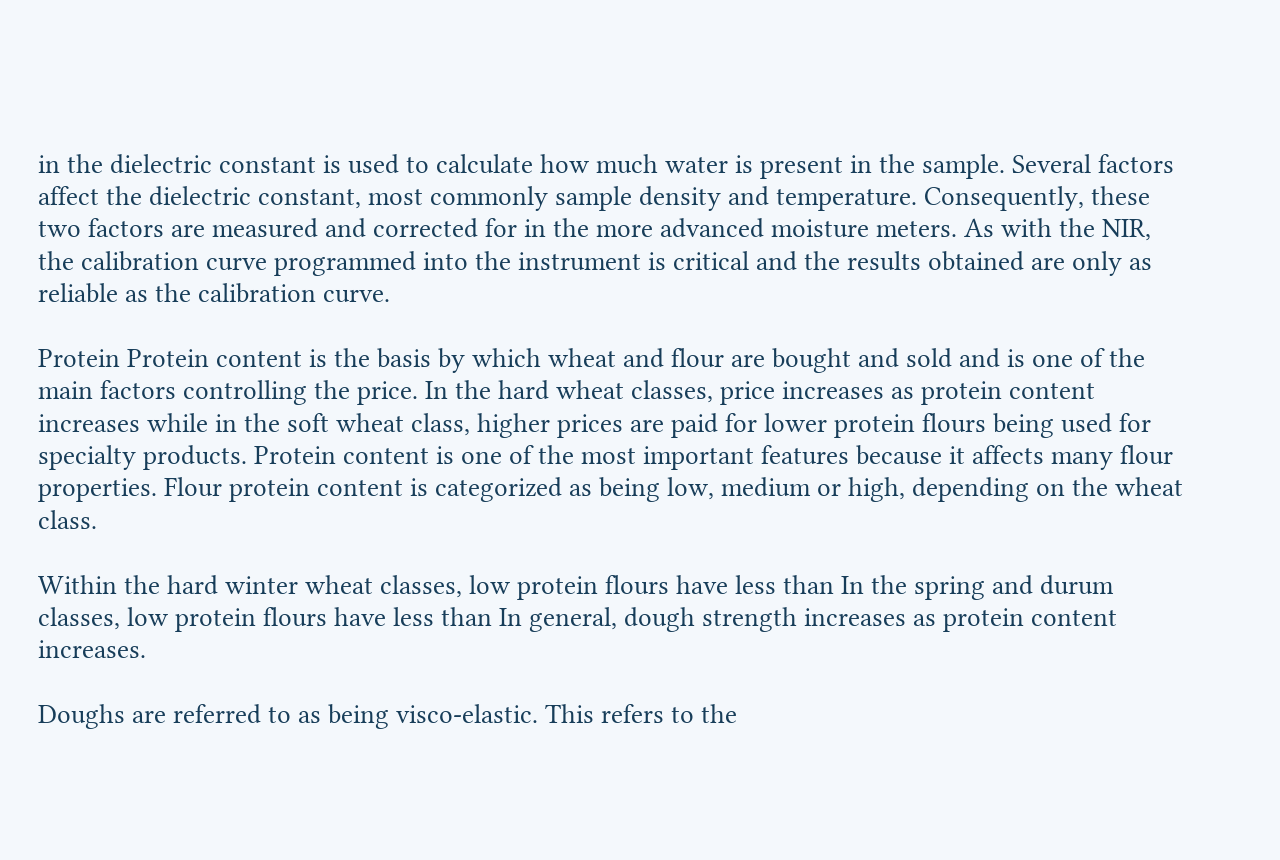in the dielectric constant is used to calculate how much water is present in the sample. Several factors affect the dielectric constant, most commonly sample density and temperature. Consequently, these two factors are measured and corrected for in the more advanced moisture meters. As with the NIR, the calibration curve programmed into the instrument is critical and the results obtained are only as reliable as the calibration curve.

Protein Protein content is the basis by which wheat and flour are bought and sold and is one of the main factors controlling the price. In the hard wheat classes, price increases as protein content increases while in the soft wheat class, higher prices are paid for lower protein flours being used for specialty products. Protein content is one of the most important features because it affects many flour properties. Flour protein content is categorized as being low, medium or high, depending on the wheat class.

Within the hard winter wheat classes, low protein flours have less than In the spring and durum classes, low protein flours have less than In general, dough strength increases as protein content increases.

Doughs are referred to as being visco-elastic. This refers to the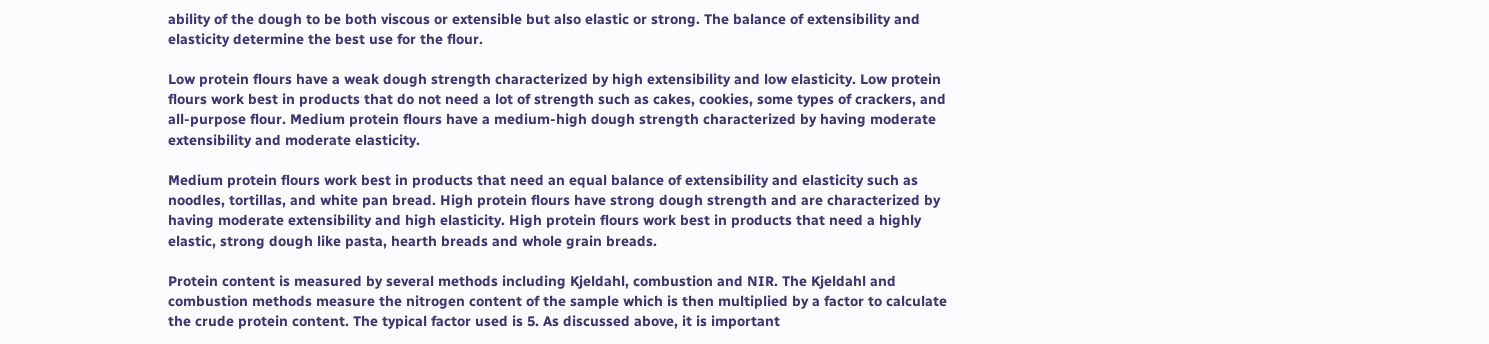ability of the dough to be both viscous or extensible but also elastic or strong. The balance of extensibility and elasticity determine the best use for the flour.

Low protein flours have a weak dough strength characterized by high extensibility and low elasticity. Low protein flours work best in products that do not need a lot of strength such as cakes, cookies, some types of crackers, and all-purpose flour. Medium protein flours have a medium-high dough strength characterized by having moderate extensibility and moderate elasticity.

Medium protein flours work best in products that need an equal balance of extensibility and elasticity such as noodles, tortillas, and white pan bread. High protein flours have strong dough strength and are characterized by having moderate extensibility and high elasticity. High protein flours work best in products that need a highly elastic, strong dough like pasta, hearth breads and whole grain breads.

Protein content is measured by several methods including Kjeldahl, combustion and NIR. The Kjeldahl and combustion methods measure the nitrogen content of the sample which is then multiplied by a factor to calculate the crude protein content. The typical factor used is 5. As discussed above, it is important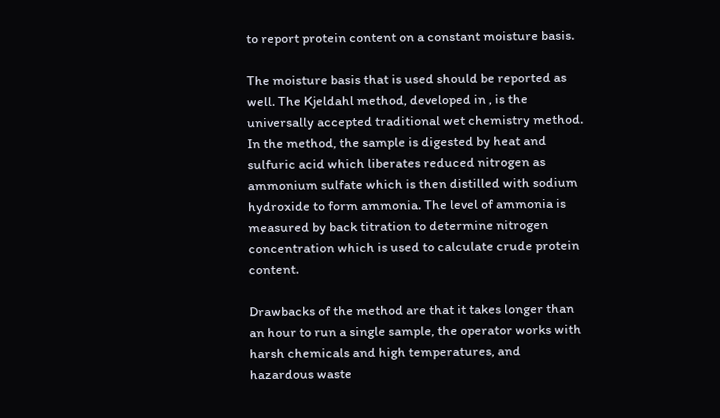to report protein content on a constant moisture basis.

The moisture basis that is used should be reported as well. The Kjeldahl method, developed in , is the universally accepted traditional wet chemistry method. In the method, the sample is digested by heat and sulfuric acid which liberates reduced nitrogen as ammonium sulfate which is then distilled with sodium hydroxide to form ammonia. The level of ammonia is measured by back titration to determine nitrogen concentration which is used to calculate crude protein content.

Drawbacks of the method are that it takes longer than an hour to run a single sample, the operator works with harsh chemicals and high temperatures, and hazardous waste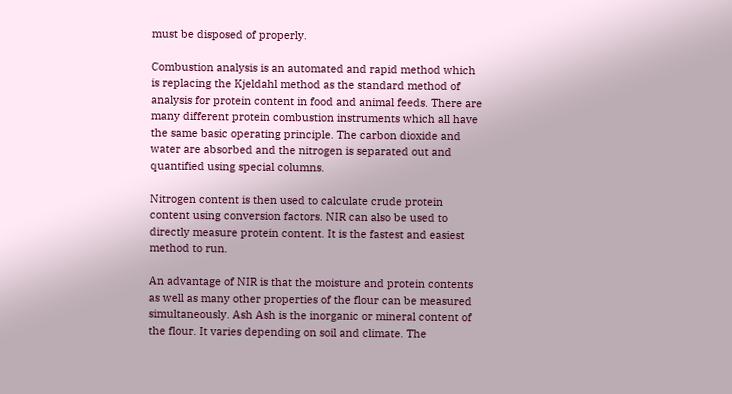must be disposed of properly.

Combustion analysis is an automated and rapid method which is replacing the Kjeldahl method as the standard method of analysis for protein content in food and animal feeds. There are many different protein combustion instruments which all have the same basic operating principle. The carbon dioxide and water are absorbed and the nitrogen is separated out and quantified using special columns.

Nitrogen content is then used to calculate crude protein content using conversion factors. NIR can also be used to directly measure protein content. It is the fastest and easiest method to run.

An advantage of NIR is that the moisture and protein contents as well as many other properties of the flour can be measured simultaneously. Ash Ash is the inorganic or mineral content of the flour. It varies depending on soil and climate. The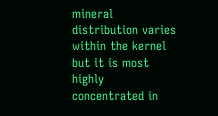mineral distribution varies within the kernel but it is most highly concentrated in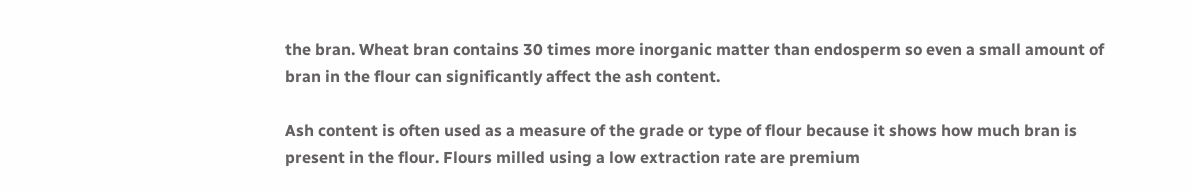the bran. Wheat bran contains 30 times more inorganic matter than endosperm so even a small amount of bran in the flour can significantly affect the ash content.

Ash content is often used as a measure of the grade or type of flour because it shows how much bran is present in the flour. Flours milled using a low extraction rate are premium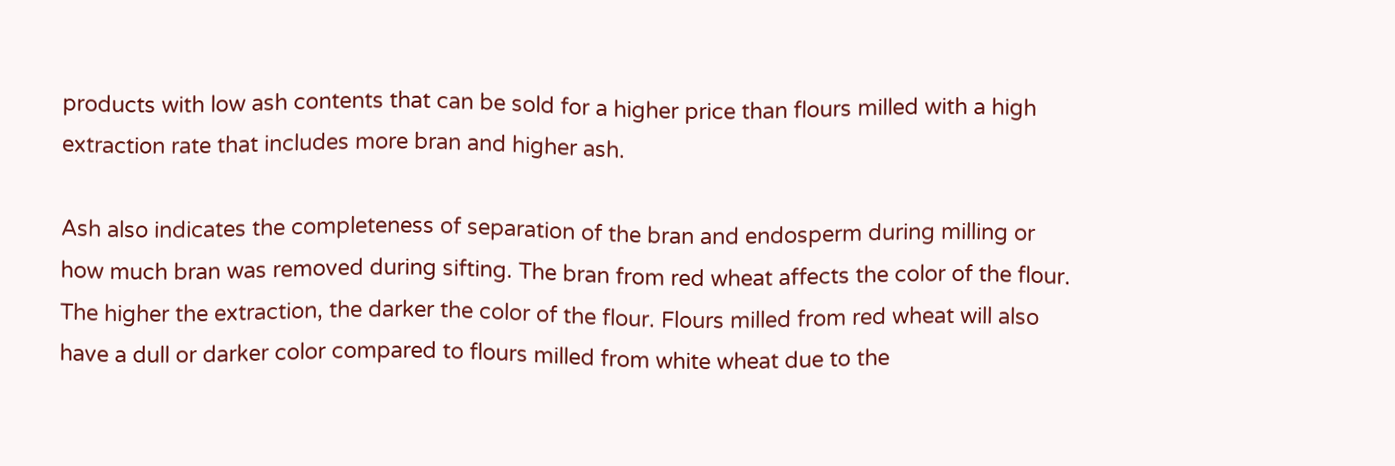products with low ash contents that can be sold for a higher price than flours milled with a high extraction rate that includes more bran and higher ash.

Ash also indicates the completeness of separation of the bran and endosperm during milling or how much bran was removed during sifting. The bran from red wheat affects the color of the flour. The higher the extraction, the darker the color of the flour. Flours milled from red wheat will also have a dull or darker color compared to flours milled from white wheat due to the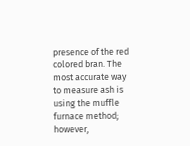presence of the red colored bran. The most accurate way to measure ash is using the muffle furnace method; however,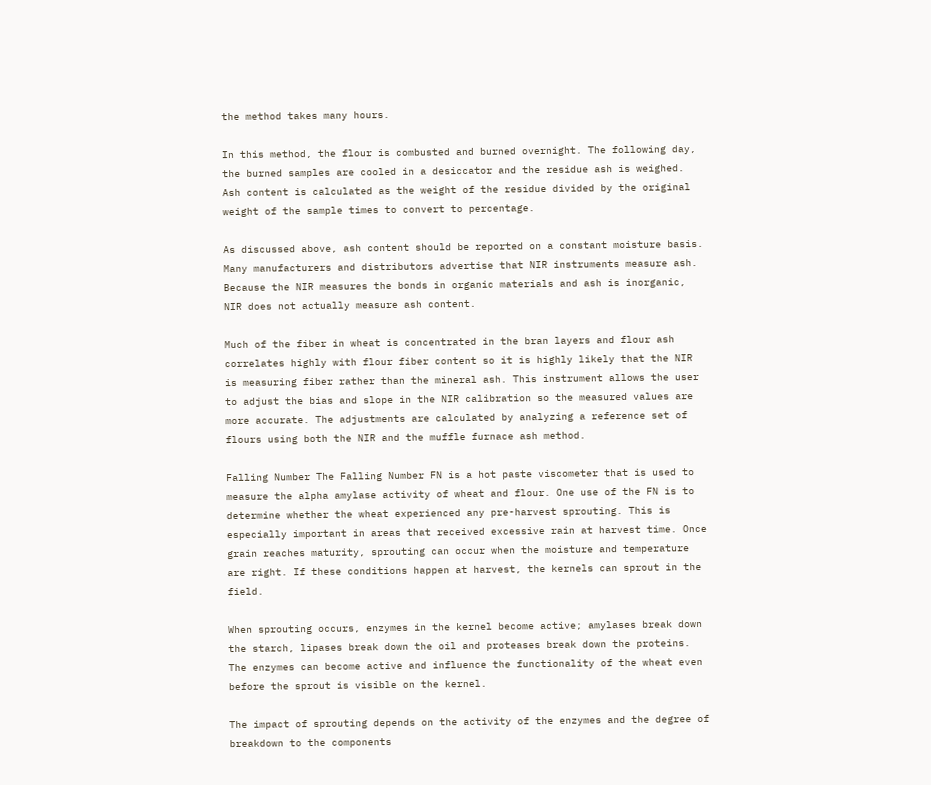the method takes many hours.

In this method, the flour is combusted and burned overnight. The following day, the burned samples are cooled in a desiccator and the residue ash is weighed. Ash content is calculated as the weight of the residue divided by the original weight of the sample times to convert to percentage.

As discussed above, ash content should be reported on a constant moisture basis. Many manufacturers and distributors advertise that NIR instruments measure ash. Because the NIR measures the bonds in organic materials and ash is inorganic, NIR does not actually measure ash content.

Much of the fiber in wheat is concentrated in the bran layers and flour ash correlates highly with flour fiber content so it is highly likely that the NIR is measuring fiber rather than the mineral ash. This instrument allows the user to adjust the bias and slope in the NIR calibration so the measured values are more accurate. The adjustments are calculated by analyzing a reference set of flours using both the NIR and the muffle furnace ash method.

Falling Number The Falling Number FN is a hot paste viscometer that is used to measure the alpha amylase activity of wheat and flour. One use of the FN is to determine whether the wheat experienced any pre-harvest sprouting. This is especially important in areas that received excessive rain at harvest time. Once grain reaches maturity, sprouting can occur when the moisture and temperature are right. If these conditions happen at harvest, the kernels can sprout in the field.

When sprouting occurs, enzymes in the kernel become active; amylases break down the starch, lipases break down the oil and proteases break down the proteins. The enzymes can become active and influence the functionality of the wheat even before the sprout is visible on the kernel.

The impact of sprouting depends on the activity of the enzymes and the degree of breakdown to the components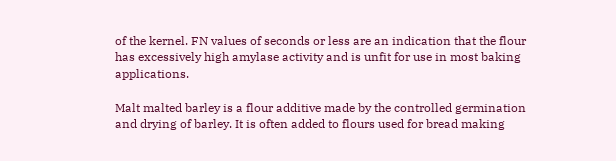of the kernel. FN values of seconds or less are an indication that the flour has excessively high amylase activity and is unfit for use in most baking applications.

Malt malted barley is a flour additive made by the controlled germination and drying of barley. It is often added to flours used for bread making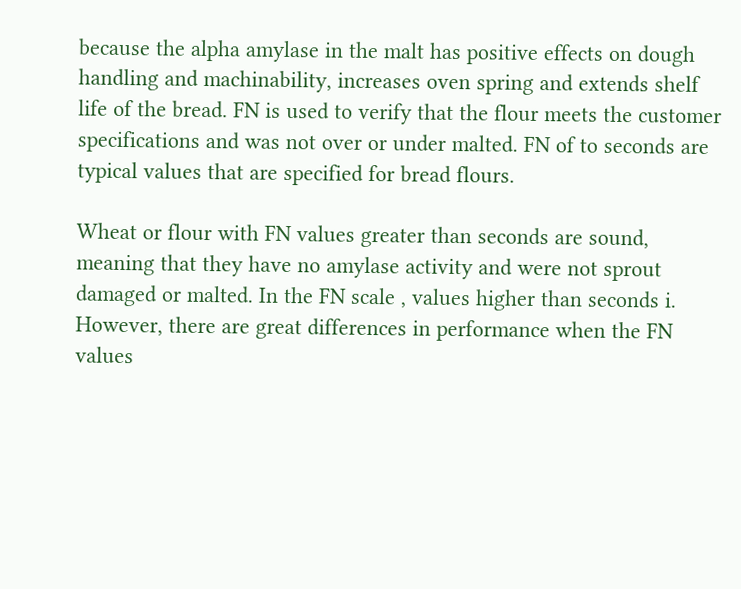because the alpha amylase in the malt has positive effects on dough handling and machinability, increases oven spring and extends shelf life of the bread. FN is used to verify that the flour meets the customer specifications and was not over or under malted. FN of to seconds are typical values that are specified for bread flours.

Wheat or flour with FN values greater than seconds are sound, meaning that they have no amylase activity and were not sprout damaged or malted. In the FN scale , values higher than seconds i. However, there are great differences in performance when the FN values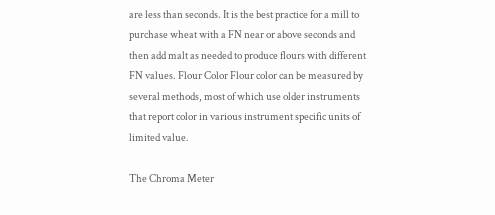are less than seconds. It is the best practice for a mill to purchase wheat with a FN near or above seconds and then add malt as needed to produce flours with different FN values. Flour Color Flour color can be measured by several methods, most of which use older instruments that report color in various instrument specific units of limited value.

The Chroma Meter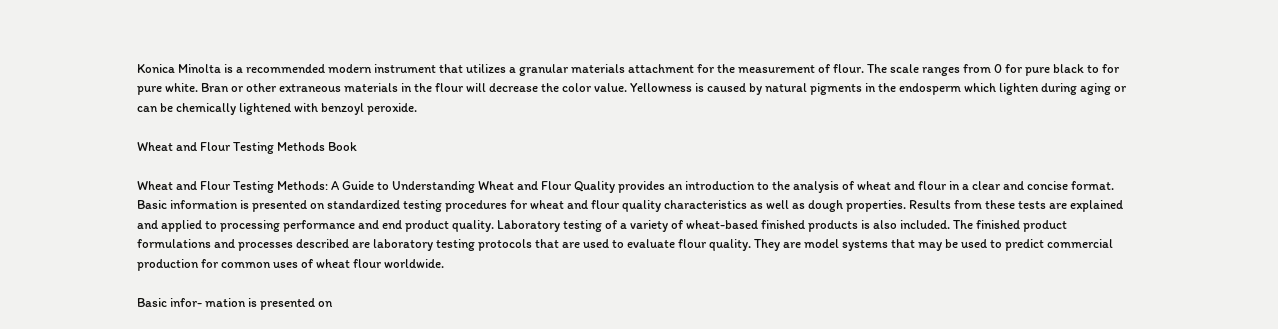Konica Minolta is a recommended modern instrument that utilizes a granular materials attachment for the measurement of flour. The scale ranges from 0 for pure black to for pure white. Bran or other extraneous materials in the flour will decrease the color value. Yellowness is caused by natural pigments in the endosperm which lighten during aging or can be chemically lightened with benzoyl peroxide.

Wheat and Flour Testing Methods Book

Wheat and Flour Testing Methods: A Guide to Understanding Wheat and Flour Quality provides an introduction to the analysis of wheat and flour in a clear and concise format. Basic information is presented on standardized testing procedures for wheat and flour quality characteristics as well as dough properties. Results from these tests are explained and applied to processing performance and end product quality. Laboratory testing of a variety of wheat-based finished products is also included. The finished product formulations and processes described are laboratory testing protocols that are used to evaluate flour quality. They are model systems that may be used to predict commercial production for common uses of wheat flour worldwide.

Basic infor- mation is presented on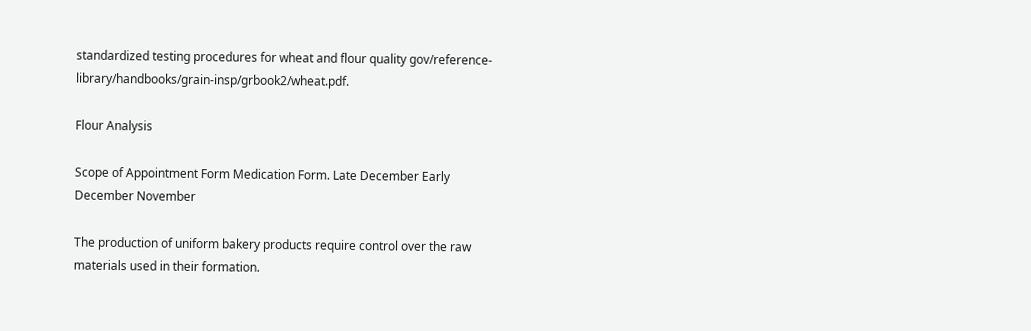standardized testing procedures for wheat and flour quality gov/reference-library/handbooks/grain-insp/grbook2/wheat.pdf.

Flour Analysis

Scope of Appointment Form Medication Form. Late December Early December November

The production of uniform bakery products require control over the raw materials used in their formation.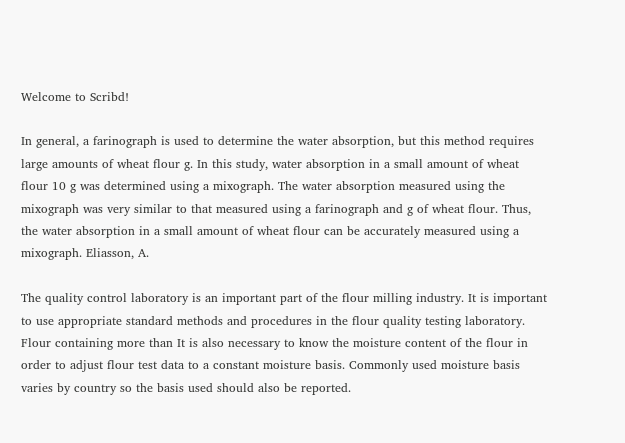Welcome to Scribd!

In general, a farinograph is used to determine the water absorption, but this method requires large amounts of wheat flour g. In this study, water absorption in a small amount of wheat flour 10 g was determined using a mixograph. The water absorption measured using the mixograph was very similar to that measured using a farinograph and g of wheat flour. Thus, the water absorption in a small amount of wheat flour can be accurately measured using a mixograph. Eliasson, A.

The quality control laboratory is an important part of the flour milling industry. It is important to use appropriate standard methods and procedures in the flour quality testing laboratory. Flour containing more than It is also necessary to know the moisture content of the flour in order to adjust flour test data to a constant moisture basis. Commonly used moisture basis varies by country so the basis used should also be reported.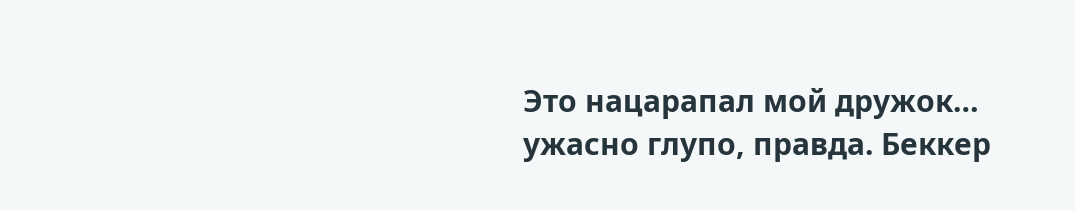Это нацарапал мой дружок… ужасно глупо, правда. Беккер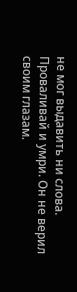не мог выдавить ни слова. Проваливай и умри. Он не верил своим глазам.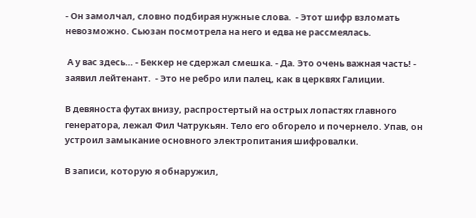- Он замолчал, словно подбирая нужные слова.  - Этот шифр взломать невозможно. Сьюзан посмотрела на него и едва не рассмеялась.

 А у вас здесь… - Беккер не сдержал смешка. - Да. Это очень важная часть! - заявил лейтенант.  - Это не ребро или палец, как в церквях Галиции.

В девяноста футах внизу, распростертый на острых лопастях главного генератора, лежал Фил Чатрукьян. Тело его обгорело и почернело. Упав, он устроил замыкание основного электропитания шифровалки.

В записи, которую я обнаружил,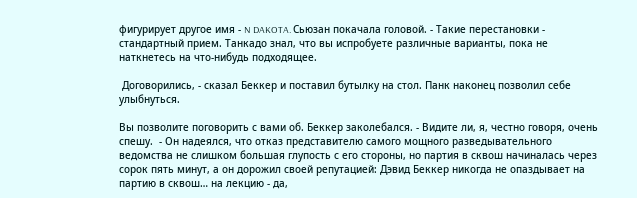фигурирует другое имя - N DAKOTA. Сьюзан покачала головой. - Такие перестановки - стандартный прием. Танкадо знал, что вы испробуете различные варианты, пока не наткнетесь на что-нибудь подходящее.

 Договорились, - сказал Беккер и поставил бутылку на стол. Панк наконец позволил себе улыбнуться.

Вы позволите поговорить с вами об. Беккер заколебался. - Видите ли, я, честно говоря, очень спешу.  - Он надеялся, что отказ представителю самого мощного разведывательного ведомства не слишком большая глупость с его стороны, но партия в сквош начиналась через сорок пять минут, а он дорожил своей репутацией: Дэвид Беккер никогда не опаздывает на партию в сквош… на лекцию - да,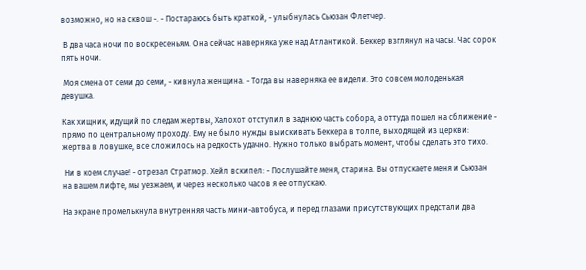возможно, но на сквош -. - Постараюсь быть краткой, - улыбнулась Сьюзан Флетчер.

 В два часа ночи по воскресеньям. Она сейчас наверняка уже над Атлантикой. Беккер взглянул на часы. Час сорок пять ночи.

 Моя смена от семи до семи, - кивнула женщина. - Тогда вы наверняка ее видели. Это совсем молоденькая девушка.

Как хищник, идущий по следам жертвы, Халохот отступил в заднюю часть собора, а оттуда пошел на сближение - прямо по центральному проходу. Ему не было нужды выискивать Беккера в толпе, выходящей из церкви: жертва в ловушке, все сложилось на редкость удачно. Нужно только выбрать момент, чтобы сделать это тихо.

 Ни в коем случае! - отрезал Стратмор. Хейл вскипел: - Послушайте меня, старина. Вы отпускаете меня и Сьюзан на вашем лифте, мы уезжаем, и через несколько часов я ее отпускаю.

На экране промелькнула внутренняя часть мини-автобуса, и перед глазами присутствующих предстали два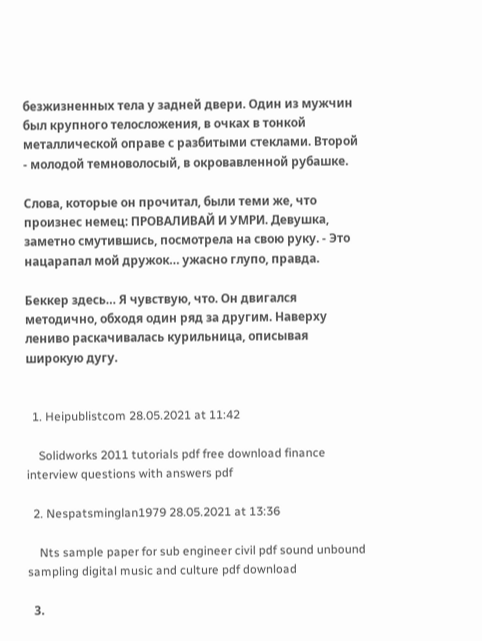безжизненных тела у задней двери. Один из мужчин был крупного телосложения, в очках в тонкой металлической оправе с разбитыми стеклами. Второй - молодой темноволосый, в окровавленной рубашке.

Слова, которые он прочитал, были теми же, что произнес немец: ПРОВАЛИВАЙ И УМРИ. Девушка, заметно смутившись, посмотрела на свою руку. - Это нацарапал мой дружок… ужасно глупо, правда.

Беккер здесь… Я чувствую, что. Он двигался методично, обходя один ряд за другим. Наверху лениво раскачивалась курильница, описывая широкую дугу.


  1. Heipublistcom 28.05.2021 at 11:42

    Solidworks 2011 tutorials pdf free download finance interview questions with answers pdf

  2. Nespatsminglan1979 28.05.2021 at 13:36

    Nts sample paper for sub engineer civil pdf sound unbound sampling digital music and culture pdf download

  3.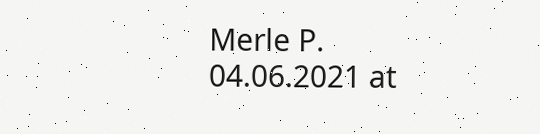Merle P. 04.06.2021 at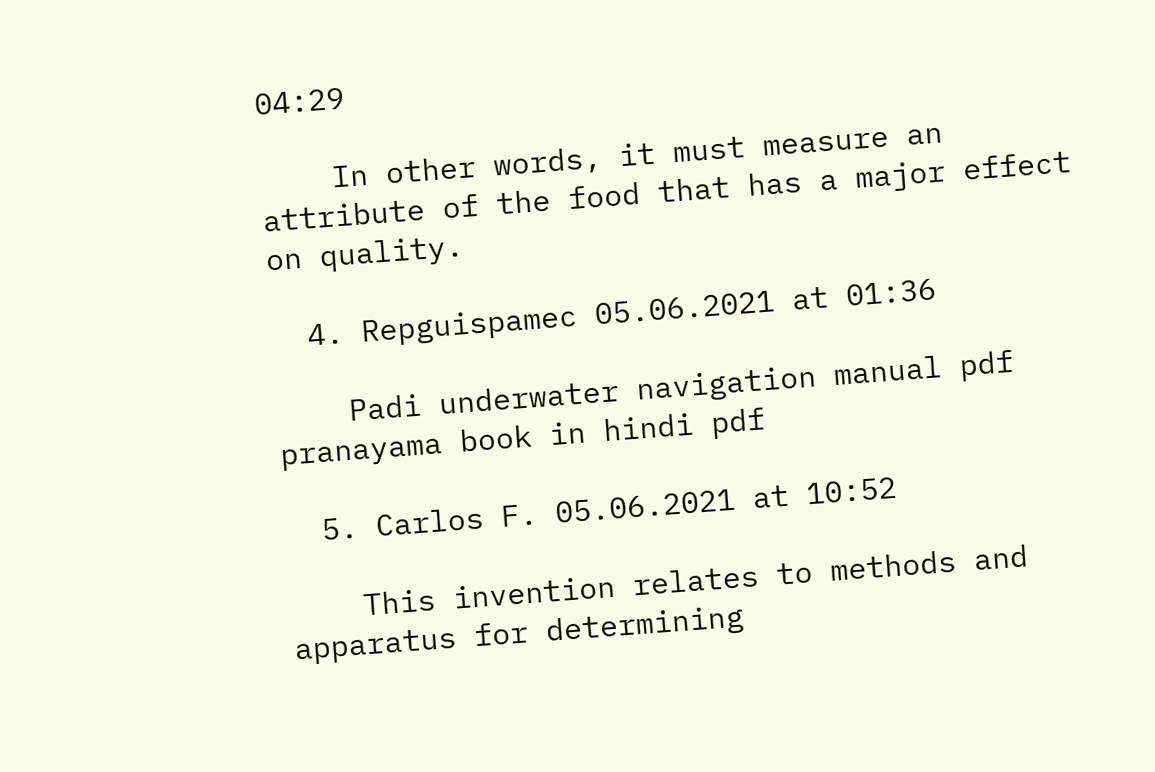04:29

    In other words, it must measure an attribute of the food that has a major effect on quality.

  4. Repguispamec 05.06.2021 at 01:36

    Padi underwater navigation manual pdf pranayama book in hindi pdf

  5. Carlos F. 05.06.2021 at 10:52

    This invention relates to methods and apparatus for determining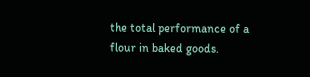the total performance of a flour in baked goods.